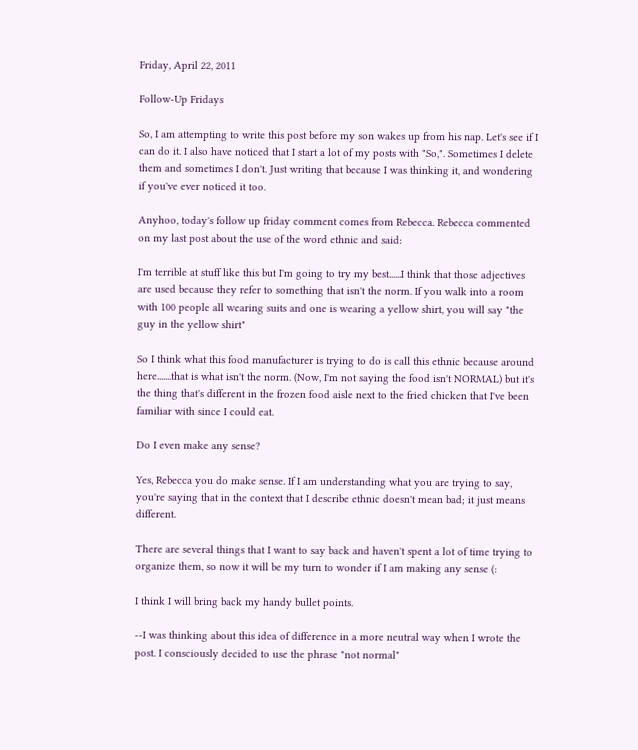Friday, April 22, 2011

Follow-Up Fridays

So, I am attempting to write this post before my son wakes up from his nap. Let's see if I can do it. I also have noticed that I start a lot of my posts with "So,". Sometimes I delete them and sometimes I don't. Just writing that because I was thinking it, and wondering if you've ever noticed it too.

Anyhoo, today's follow up friday comment comes from Rebecca. Rebecca commented on my last post about the use of the word ethnic and said:

I'm terrible at stuff like this but I'm going to try my best......I think that those adjectives are used because they refer to something that isn't the norm. If you walk into a room with 100 people all wearing suits and one is wearing a yellow shirt, you will say "the guy in the yellow shirt"

So I think what this food manufacturer is trying to do is call this ethnic because around here.......that is what isn't the norm. (Now, I'm not saying the food isn't NORMAL) but it's the thing that's different in the frozen food aisle next to the fried chicken that I've been familiar with since I could eat.

Do I even make any sense?

Yes, Rebecca you do make sense. If I am understanding what you are trying to say, you're saying that in the context that I describe ethnic doesn't mean bad; it just means different.

There are several things that I want to say back and haven't spent a lot of time trying to organize them, so now it will be my turn to wonder if I am making any sense (:

I think I will bring back my handy bullet points.

--I was thinking about this idea of difference in a more neutral way when I wrote the post. I consciously decided to use the phrase "not normal"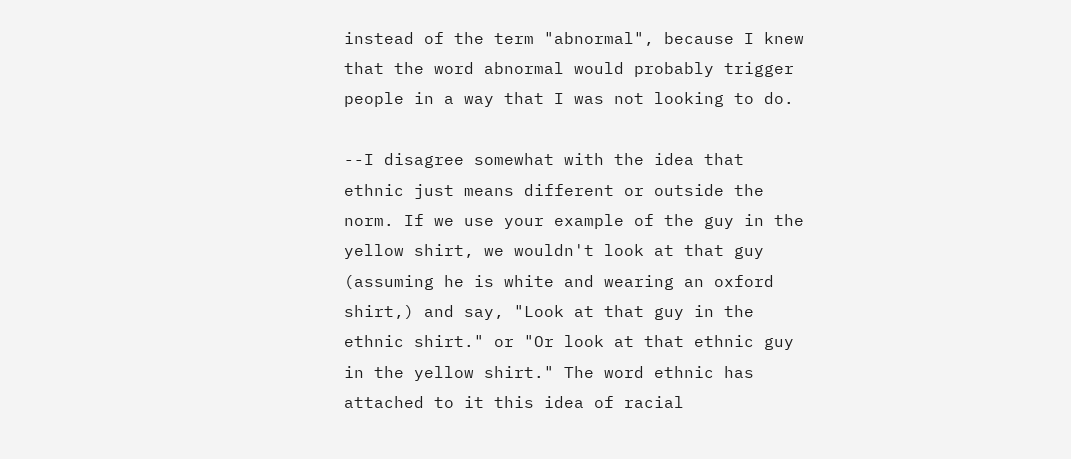instead of the term "abnormal", because I knew that the word abnormal would probably trigger people in a way that I was not looking to do.

--I disagree somewhat with the idea that ethnic just means different or outside the norm. If we use your example of the guy in the yellow shirt, we wouldn't look at that guy (assuming he is white and wearing an oxford shirt,) and say, "Look at that guy in the ethnic shirt." or "Or look at that ethnic guy in the yellow shirt." The word ethnic has attached to it this idea of racial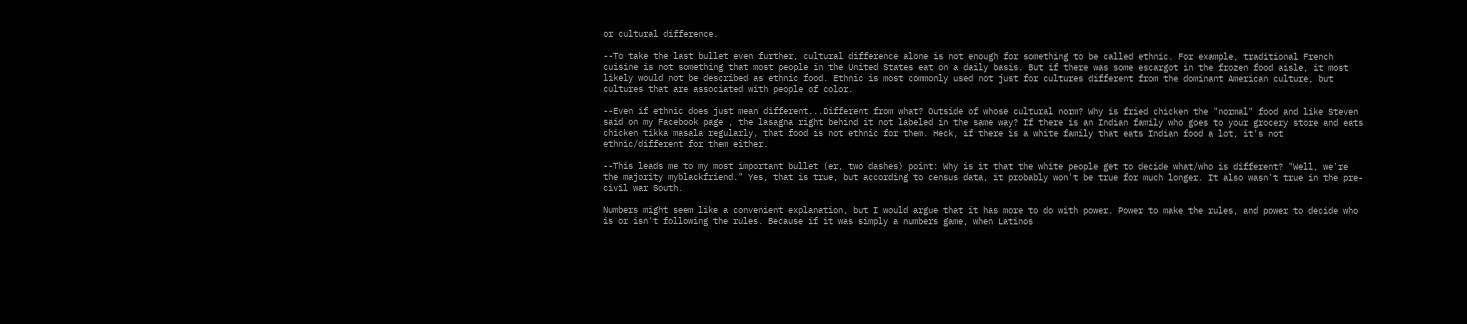or cultural difference.

--To take the last bullet even further, cultural difference alone is not enough for something to be called ethnic. For example, traditional French cuisine is not something that most people in the United States eat on a daily basis. But if there was some escargot in the frozen food aisle, it most likely would not be described as ethnic food. Ethnic is most commonly used not just for cultures different from the dominant American culture, but cultures that are associated with people of color.

--Even if ethnic does just mean different...Different from what? Outside of whose cultural norm? Why is fried chicken the "normal" food and like Steven said on my Facebook page , the lasagna right behind it not labeled in the same way? If there is an Indian family who goes to your grocery store and eats chicken tikka masala regularly, that food is not ethnic for them. Heck, if there is a white family that eats Indian food a lot, it's not ethnic/different for them either.

--This leads me to my most important bullet (er, two dashes) point: Why is it that the white people get to decide what/who is different? "Well, we're the majority myblackfriend." Yes, that is true, but according to census data, it probably won't be true for much longer. It also wasn't true in the pre-civil war South.

Numbers might seem like a convenient explanation, but I would argue that it has more to do with power. Power to make the rules, and power to decide who is or isn't following the rules. Because if it was simply a numbers game, when Latinos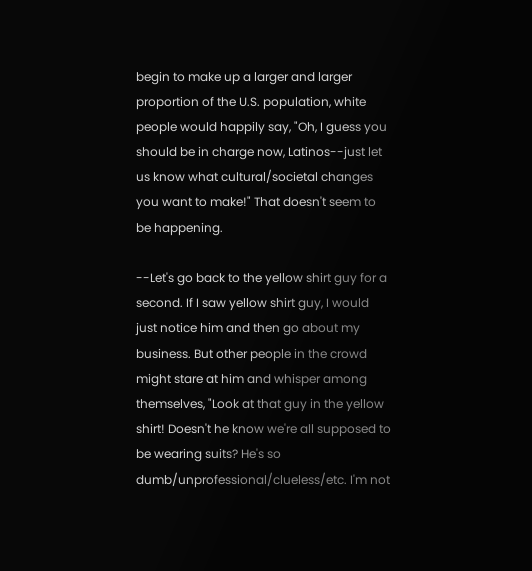begin to make up a larger and larger proportion of the U.S. population, white people would happily say, "Oh, I guess you should be in charge now, Latinos--just let us know what cultural/societal changes you want to make!" That doesn't seem to be happening.

--Let's go back to the yellow shirt guy for a second. If I saw yellow shirt guy, I would just notice him and then go about my business. But other people in the crowd might stare at him and whisper among themselves, "Look at that guy in the yellow shirt! Doesn't he know we're all supposed to be wearing suits? He's so dumb/unprofessional/clueless/etc. I'm not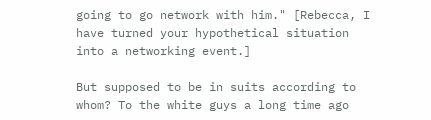going to go network with him." [Rebecca, I have turned your hypothetical situation into a networking event.]

But supposed to be in suits according to whom? To the white guys a long time ago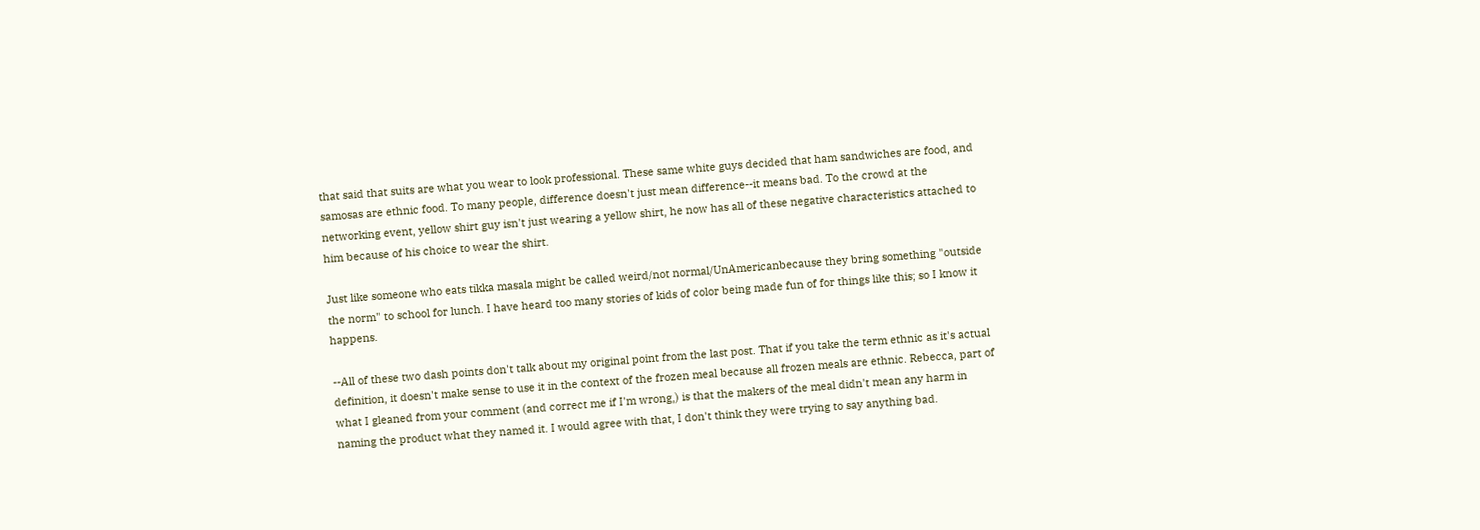that said that suits are what you wear to look professional. These same white guys decided that ham sandwiches are food, and samosas are ethnic food. To many people, difference doesn't just mean difference--it means bad. To the crowd at the networking event, yellow shirt guy isn't just wearing a yellow shirt, he now has all of these negative characteristics attached to him because of his choice to wear the shirt.

Just like someone who eats tikka masala might be called weird/not normal/UnAmericanbecause they bring something "outside the norm" to school for lunch. I have heard too many stories of kids of color being made fun of for things like this; so I know it happens.

--All of these two dash points don't talk about my original point from the last post. That if you take the term ethnic as it's actual definition, it doesn't make sense to use it in the context of the frozen meal because all frozen meals are ethnic. Rebecca, part of what I gleaned from your comment (and correct me if I'm wrong,) is that the makers of the meal didn't mean any harm in
naming the product what they named it. I would agree with that, I don't think they were trying to say anything bad.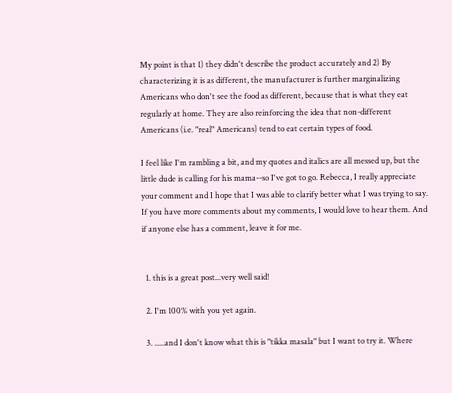My point is that 1) they didn't describe the product accurately and 2) By characterizing it is as different, the manufacturer is further marginalizing Americans who don't see the food as different, because that is what they eat regularly at home. They are also reinforcing the idea that non-different Americans (i.e. "real" Americans) tend to eat certain types of food.

I feel like I'm rambling a bit, and my quotes and italics are all messed up, but the little dude is calling for his mama--so I've got to go. Rebecca, I really appreciate your comment and I hope that I was able to clarify better what I was trying to say. If you have more comments about my comments, I would love to hear them. And if anyone else has a comment, leave it for me.


  1. this is a great post...very well said!

  2. I'm 100% with you yet again.

  3. .....and I don't know what this is "tikka masala" but I want to try it. Where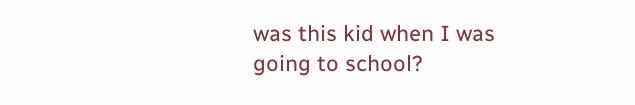was this kid when I was going to school?